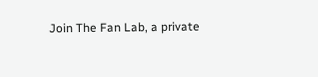Join The Fan Lab, a private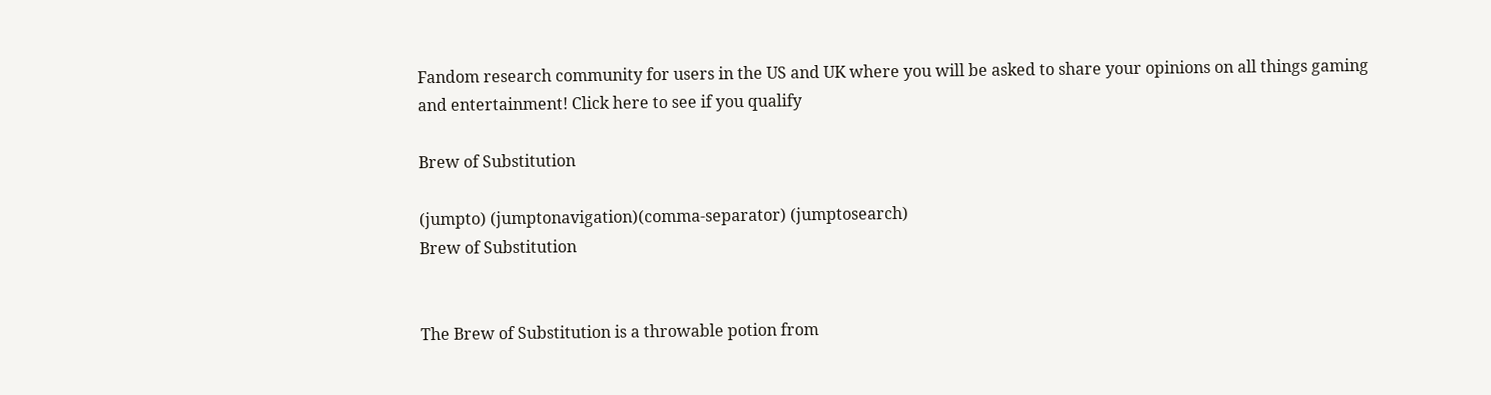Fandom research community for users in the US and UK where you will be asked to share your opinions on all things gaming and entertainment! Click here to see if you qualify

Brew of Substitution

(jumpto) (jumptonavigation)(comma-separator) (jumptosearch)
Brew of Substitution


The Brew of Substitution is a throwable potion from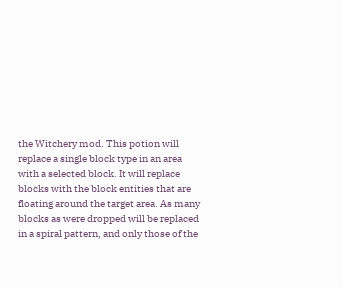the Witchery mod. This potion will replace a single block type in an area with a selected block. It will replace blocks with the block entities that are floating around the target area. As many blocks as were dropped will be replaced in a spiral pattern, and only those of the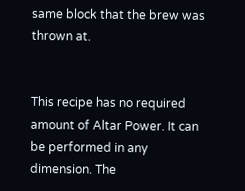same block that the brew was thrown at.


This recipe has no required amount of Altar Power. It can be performed in any dimension. The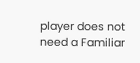player does not need a Familiar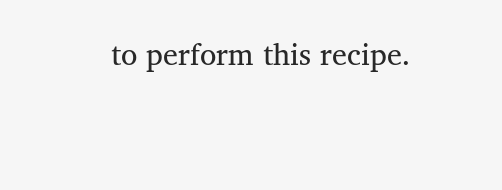to perform this recipe.